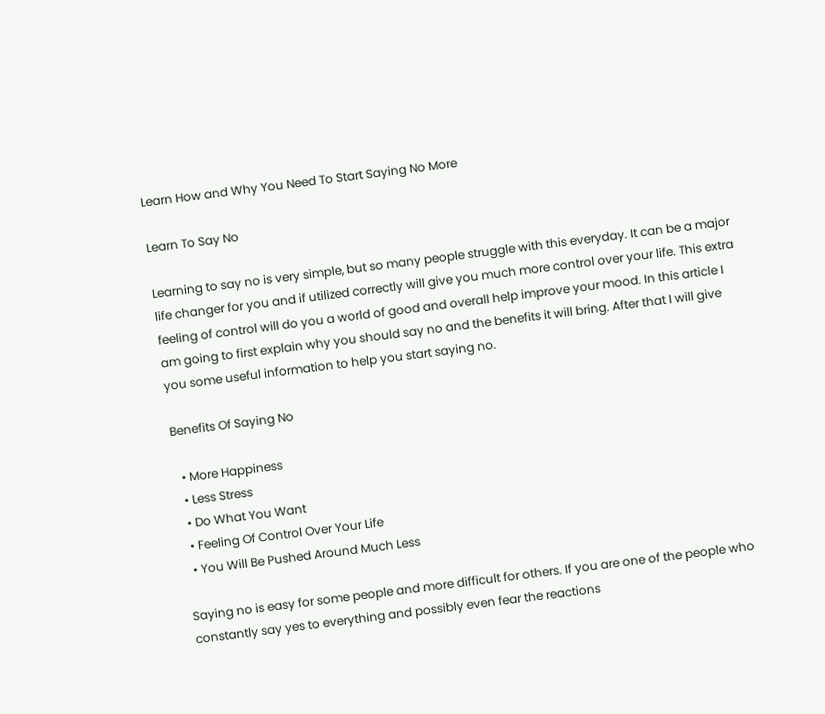Learn How and Why You Need To Start Saying No More

Learn To Say No

Learning to say no is very simple, but so many people struggle with this everyday. It can be a major life changer for you and if utilized correctly will give you much more control over your life. This extra feeling of control will do you a world of good and overall help improve your mood. In this article I am going to first explain why you should say no and the benefits it will bring. After that I will give you some useful information to help you start saying no.

Benefits Of Saying No

  • More Happiness
  • Less Stress
  • Do What You Want
  • Feeling Of Control Over Your Life
  • You Will Be Pushed Around Much Less

Saying no is easy for some people and more difficult for others. If you are one of the people who constantly say yes to everything and possibly even fear the reactions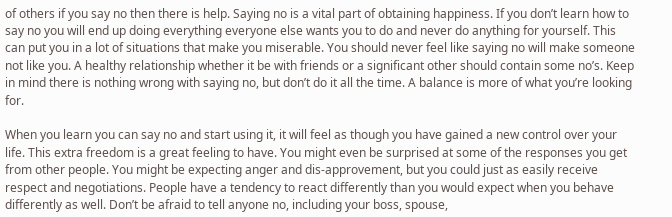of others if you say no then there is help. Saying no is a vital part of obtaining happiness. If you don’t learn how to say no you will end up doing everything everyone else wants you to do and never do anything for yourself. This can put you in a lot of situations that make you miserable. You should never feel like saying no will make someone not like you. A healthy relationship whether it be with friends or a significant other should contain some no’s. Keep in mind there is nothing wrong with saying no, but don’t do it all the time. A balance is more of what you’re looking for.

When you learn you can say no and start using it, it will feel as though you have gained a new control over your life. This extra freedom is a great feeling to have. You might even be surprised at some of the responses you get from other people. You might be expecting anger and dis-approvement, but you could just as easily receive respect and negotiations. People have a tendency to react differently than you would expect when you behave differently as well. Don’t be afraid to tell anyone no, including your boss, spouse,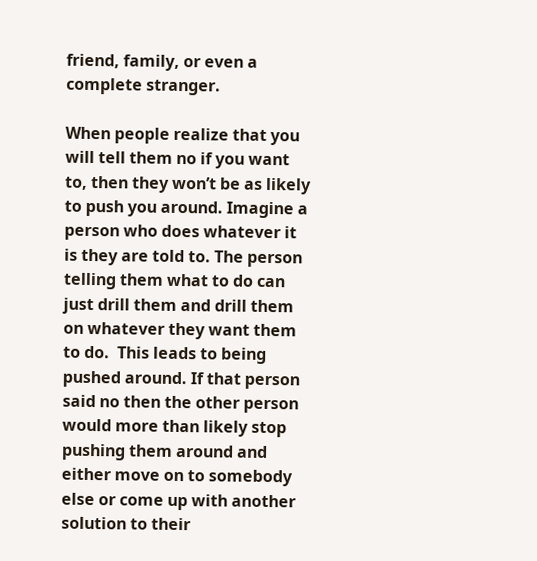friend, family, or even a complete stranger.

When people realize that you will tell them no if you want to, then they won’t be as likely to push you around. Imagine a person who does whatever it is they are told to. The person telling them what to do can just drill them and drill them on whatever they want them to do.  This leads to being pushed around. If that person said no then the other person would more than likely stop pushing them around and either move on to somebody else or come up with another solution to their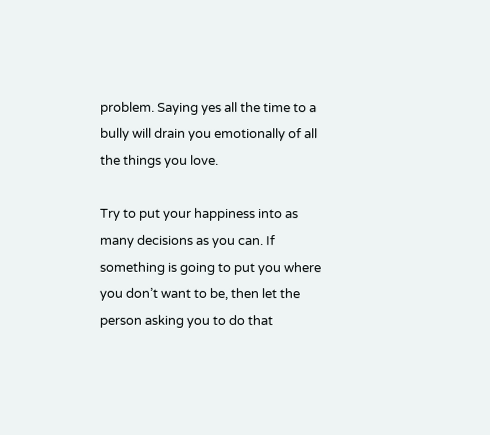problem. Saying yes all the time to a bully will drain you emotionally of all the things you love.

Try to put your happiness into as many decisions as you can. If something is going to put you where you don’t want to be, then let the person asking you to do that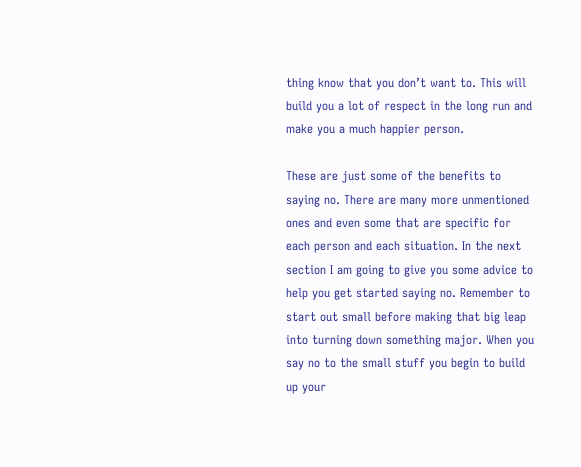thing know that you don’t want to. This will build you a lot of respect in the long run and make you a much happier person.

These are just some of the benefits to saying no. There are many more unmentioned ones and even some that are specific for each person and each situation. In the next section I am going to give you some advice to help you get started saying no. Remember to start out small before making that big leap into turning down something major. When you say no to the small stuff you begin to build up your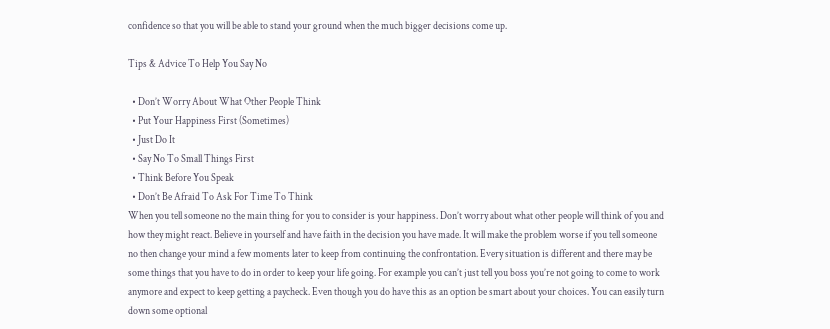confidence so that you will be able to stand your ground when the much bigger decisions come up.

Tips & Advice To Help You Say No

  • Don’t Worry About What Other People Think
  • Put Your Happiness First (Sometimes)
  • Just Do It
  • Say No To Small Things First
  • Think Before You Speak
  • Don’t Be Afraid To Ask For Time To Think
When you tell someone no the main thing for you to consider is your happiness. Don’t worry about what other people will think of you and how they might react. Believe in yourself and have faith in the decision you have made. It will make the problem worse if you tell someone no then change your mind a few moments later to keep from continuing the confrontation. Every situation is different and there may be some things that you have to do in order to keep your life going. For example you can’t just tell you boss you’re not going to come to work anymore and expect to keep getting a paycheck. Even though you do have this as an option be smart about your choices. You can easily turn down some optional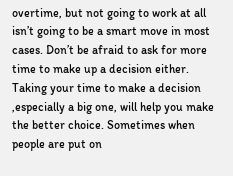overtime, but not going to work at all isn’t going to be a smart move in most cases. Don’t be afraid to ask for more time to make up a decision either.
Taking your time to make a decision ,especially a big one, will help you make the better choice. Sometimes when people are put on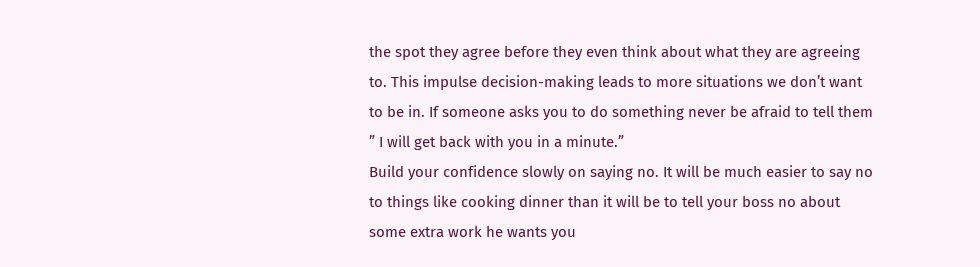the spot they agree before they even think about what they are agreeing to. This impulse decision-making leads to more situations we don’t want to be in. If someone asks you to do something never be afraid to tell them ” I will get back with you in a minute.”
Build your confidence slowly on saying no. It will be much easier to say no to things like cooking dinner than it will be to tell your boss no about some extra work he wants you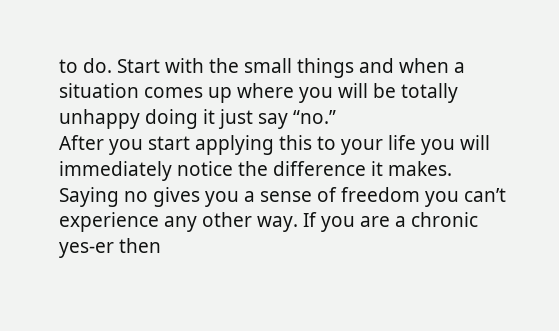to do. Start with the small things and when a situation comes up where you will be totally unhappy doing it just say “no.”
After you start applying this to your life you will immediately notice the difference it makes. Saying no gives you a sense of freedom you can’t experience any other way. If you are a chronic yes-er then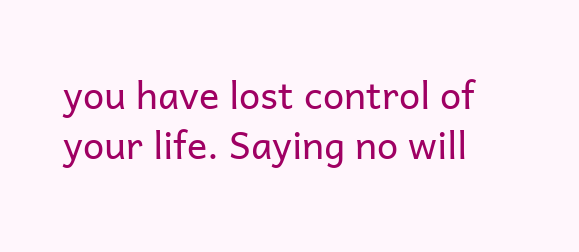you have lost control of your life. Saying no will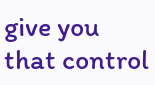give you that control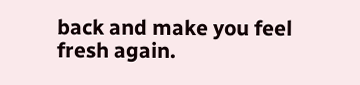back and make you feel fresh again.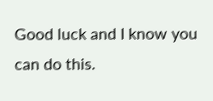Good luck and I know you can do this.